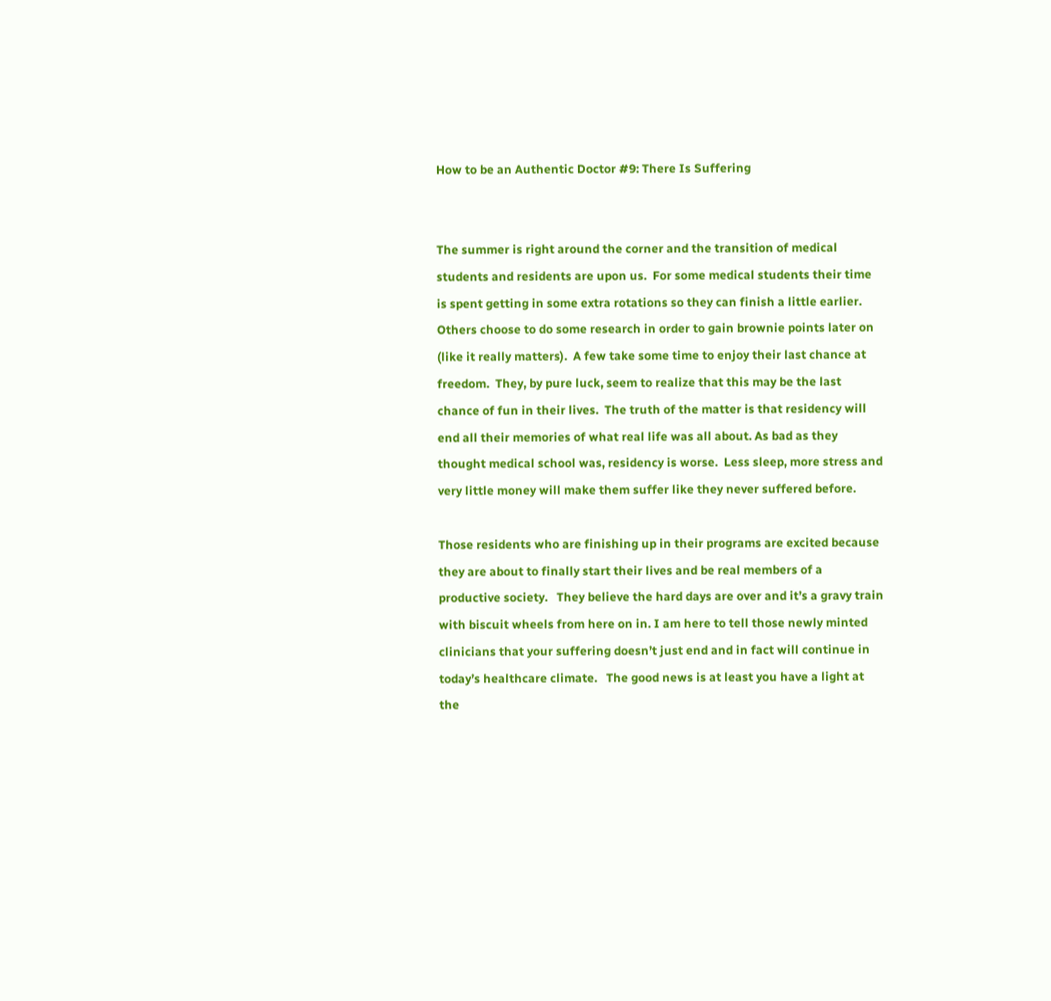How to be an Authentic Doctor #9: There Is Suffering


The summer is right around the corner and the transition of medical students and residents are upon us.  For some medical students their time is spent getting in some extra rotations so they can finish a little earlier.  Others choose to do some research in order to gain brownie points later on (like it really matters).  A few take some time to enjoy their last chance at freedom.  They, by pure luck, seem to realize that this may be the last chance of fun in their lives.  The truth of the matter is that residency will end all their memories of what real life was all about. As bad as they thought medical school was, residency is worse.  Less sleep, more stress and very little money will make them suffer like they never suffered before.

Those residents who are finishing up in their programs are excited because they are about to finally start their lives and be real members of a productive society.   They believe the hard days are over and it’s a gravy train with biscuit wheels from here on in. I am here to tell those newly minted clinicians that your suffering doesn’t just end and in fact will continue in today’s healthcare climate.   The good news is at least you have a light at the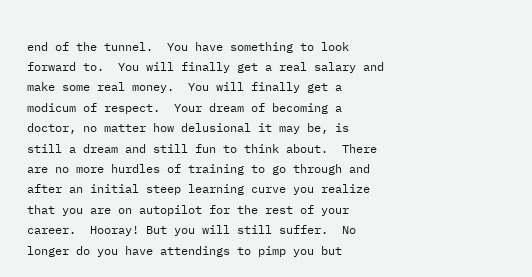end of the tunnel.  You have something to look forward to.  You will finally get a real salary and make some real money.  You will finally get a modicum of respect.  Your dream of becoming a doctor, no matter how delusional it may be, is still a dream and still fun to think about.  There are no more hurdles of training to go through and after an initial steep learning curve you realize that you are on autopilot for the rest of your career.  Hooray! But you will still suffer.  No longer do you have attendings to pimp you but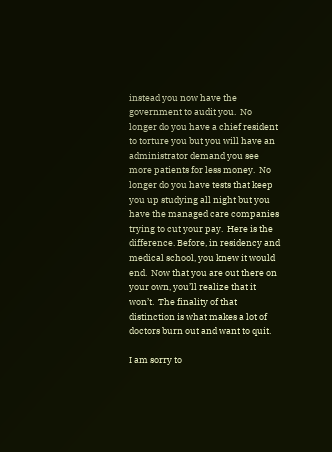instead you now have the government to audit you.  No longer do you have a chief resident to torture you but you will have an administrator demand you see more patients for less money.  No longer do you have tests that keep you up studying all night but you have the managed care companies trying to cut your pay.  Here is the difference. Before, in residency and medical school, you knew it would end.  Now that you are out there on your own, you’ll realize that it won’t.  The finality of that distinction is what makes a lot of doctors burn out and want to quit.

I am sorry to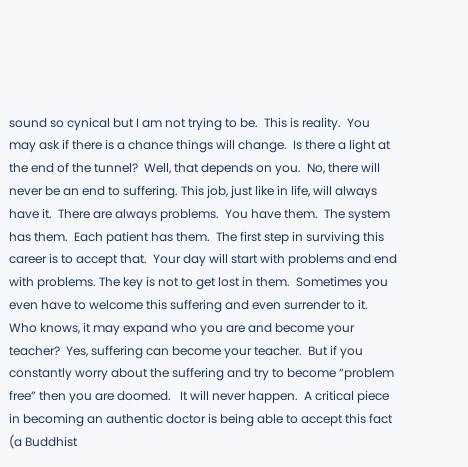sound so cynical but I am not trying to be.  This is reality.  You may ask if there is a chance things will change.  Is there a light at the end of the tunnel?  Well, that depends on you.  No, there will never be an end to suffering. This job, just like in life, will always have it.  There are always problems.  You have them.  The system has them.  Each patient has them.  The first step in surviving this career is to accept that.  Your day will start with problems and end with problems. The key is not to get lost in them.  Sometimes you even have to welcome this suffering and even surrender to it.   Who knows, it may expand who you are and become your teacher?  Yes, suffering can become your teacher.  But if you constantly worry about the suffering and try to become “problem free” then you are doomed.   It will never happen.  A critical piece in becoming an authentic doctor is being able to accept this fact (a Buddhist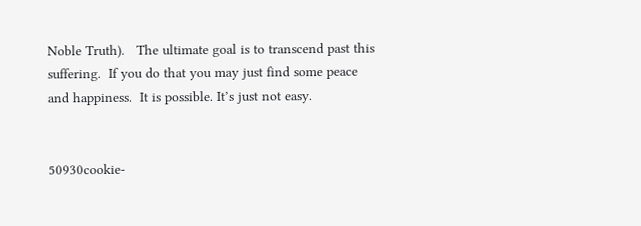Noble Truth).   The ultimate goal is to transcend past this suffering.  If you do that you may just find some peace and happiness.  It is possible. It’s just not easy.


50930cookie-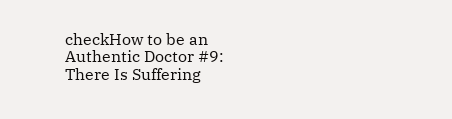checkHow to be an Authentic Doctor #9: There Is Suffering